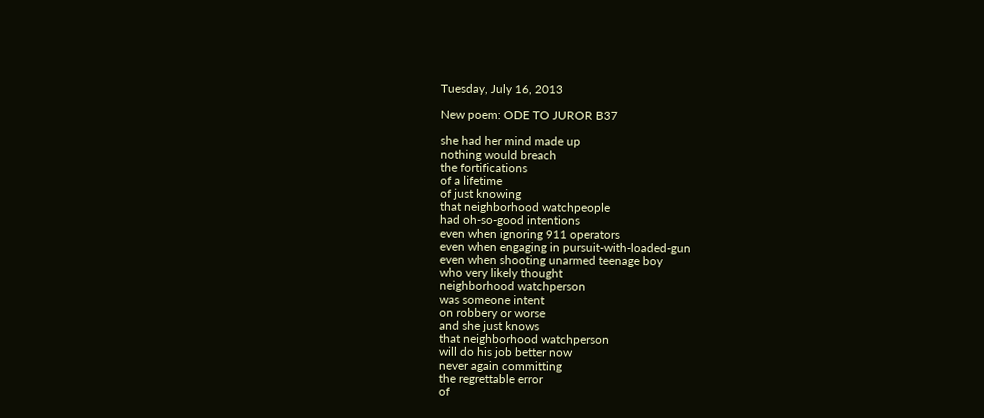Tuesday, July 16, 2013

New poem: ODE TO JUROR B37

she had her mind made up
nothing would breach
the fortifications
of a lifetime
of just knowing
that neighborhood watchpeople
had oh-so-good intentions
even when ignoring 911 operators
even when engaging in pursuit-with-loaded-gun
even when shooting unarmed teenage boy
who very likely thought
neighborhood watchperson
was someone intent
on robbery or worse
and she just knows
that neighborhood watchperson
will do his job better now
never again committing
the regrettable error
of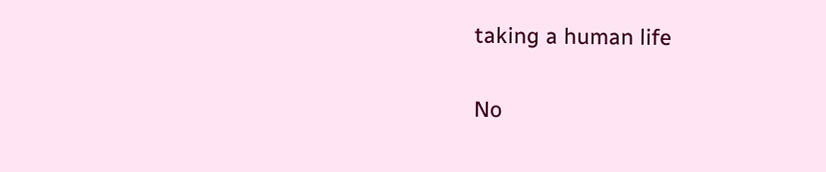taking a human life

No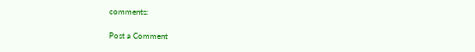comments:

Post a Comment